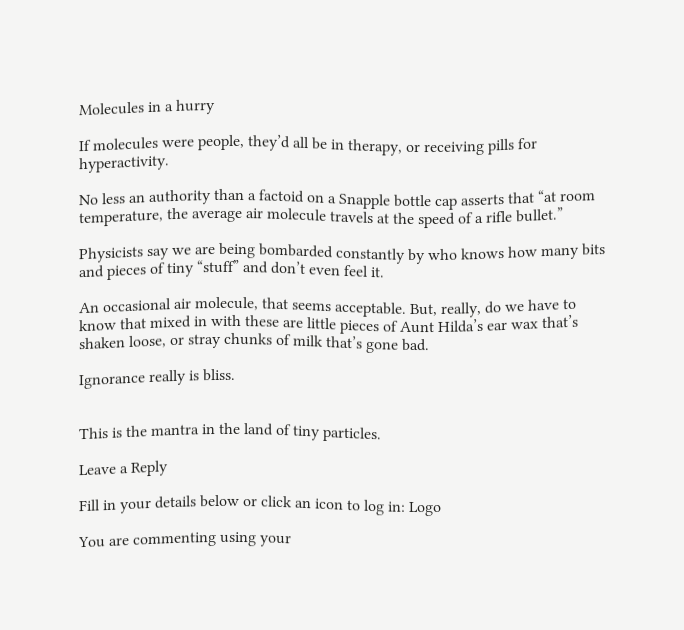Molecules in a hurry

If molecules were people, they’d all be in therapy, or receiving pills for hyperactivity.

No less an authority than a factoid on a Snapple bottle cap asserts that “at room temperature, the average air molecule travels at the speed of a rifle bullet.”

Physicists say we are being bombarded constantly by who knows how many bits and pieces of tiny “stuff” and don’t even feel it.

An occasional air molecule, that seems acceptable. But, really, do we have to know that mixed in with these are little pieces of Aunt Hilda’s ear wax that’s shaken loose, or stray chunks of milk that’s gone bad.

Ignorance really is bliss.


This is the mantra in the land of tiny particles.

Leave a Reply

Fill in your details below or click an icon to log in: Logo

You are commenting using your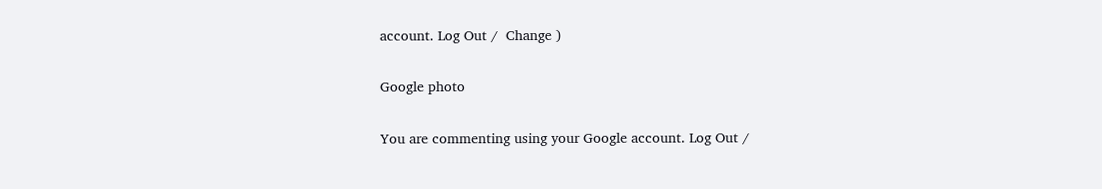account. Log Out /  Change )

Google photo

You are commenting using your Google account. Log Out /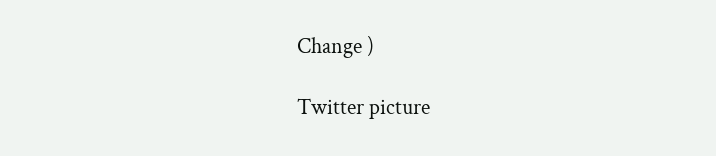Change )

Twitter picture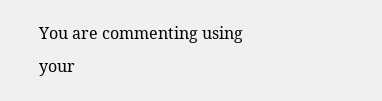You are commenting using your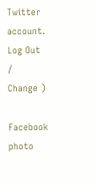Twitter account. Log Out /  Change )

Facebook photo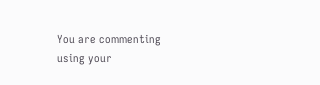You are commenting using your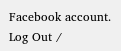Facebook account. Log Out /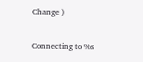Change )

Connecting to %s